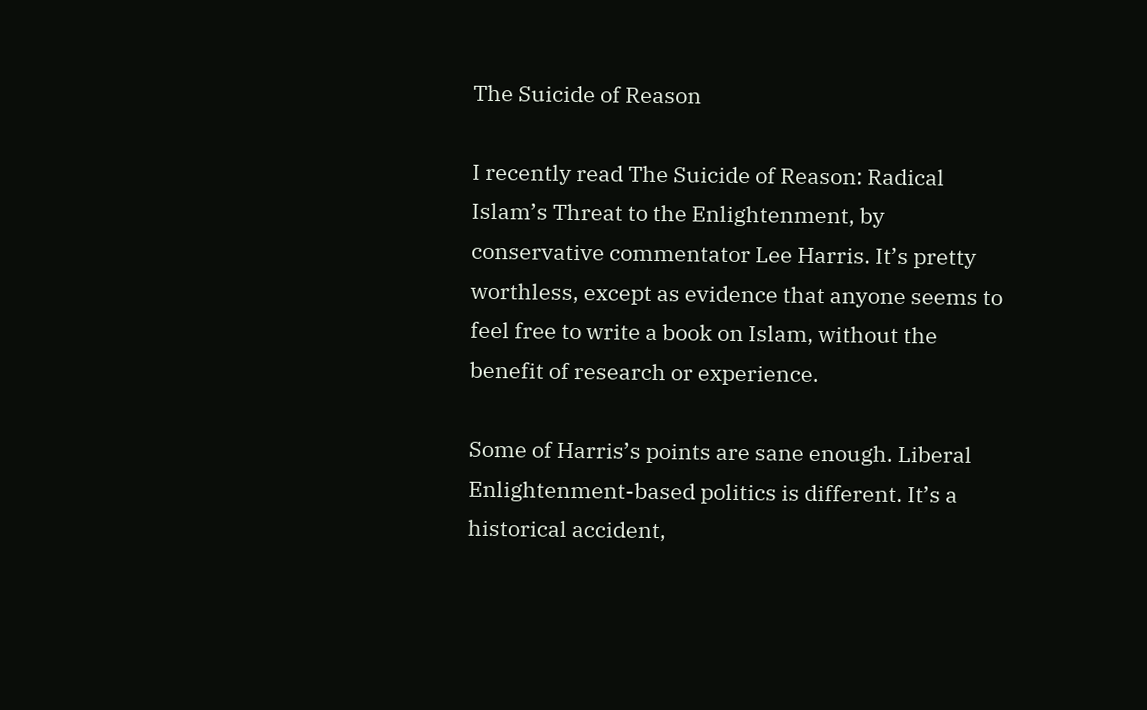The Suicide of Reason

I recently read The Suicide of Reason: Radical Islam’s Threat to the Enlightenment, by conservative commentator Lee Harris. It’s pretty worthless, except as evidence that anyone seems to feel free to write a book on Islam, without the benefit of research or experience.

Some of Harris’s points are sane enough. Liberal Enlightenment-based politics is different. It’s a historical accident,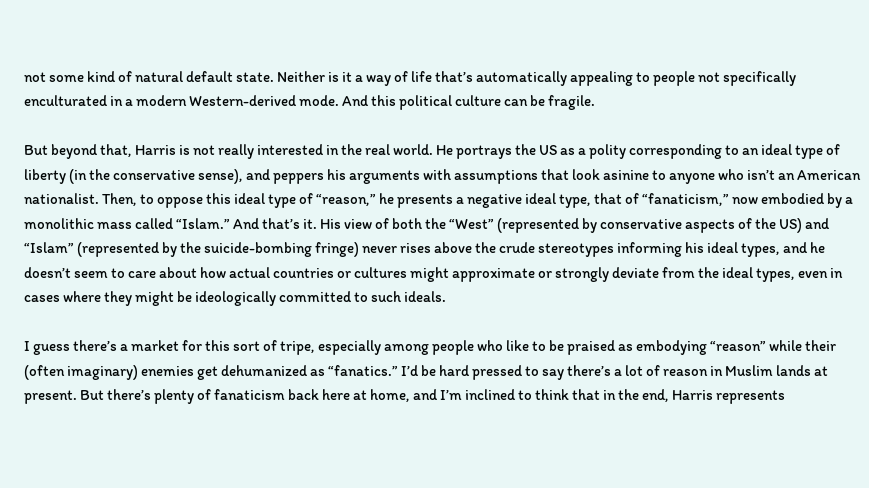not some kind of natural default state. Neither is it a way of life that’s automatically appealing to people not specifically enculturated in a modern Western-derived mode. And this political culture can be fragile.

But beyond that, Harris is not really interested in the real world. He portrays the US as a polity corresponding to an ideal type of liberty (in the conservative sense), and peppers his arguments with assumptions that look asinine to anyone who isn’t an American nationalist. Then, to oppose this ideal type of “reason,” he presents a negative ideal type, that of “fanaticism,” now embodied by a monolithic mass called “Islam.” And that’s it. His view of both the “West” (represented by conservative aspects of the US) and “Islam” (represented by the suicide-bombing fringe) never rises above the crude stereotypes informing his ideal types, and he doesn’t seem to care about how actual countries or cultures might approximate or strongly deviate from the ideal types, even in cases where they might be ideologically committed to such ideals.

I guess there’s a market for this sort of tripe, especially among people who like to be praised as embodying “reason” while their (often imaginary) enemies get dehumanized as “fanatics.” I’d be hard pressed to say there’s a lot of reason in Muslim lands at present. But there’s plenty of fanaticism back here at home, and I’m inclined to think that in the end, Harris represents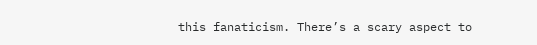this fanaticism. There’s a scary aspect to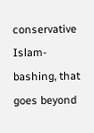conservative Islam-bashing, that goes beyond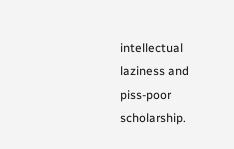intellectual laziness and piss-poor scholarship.